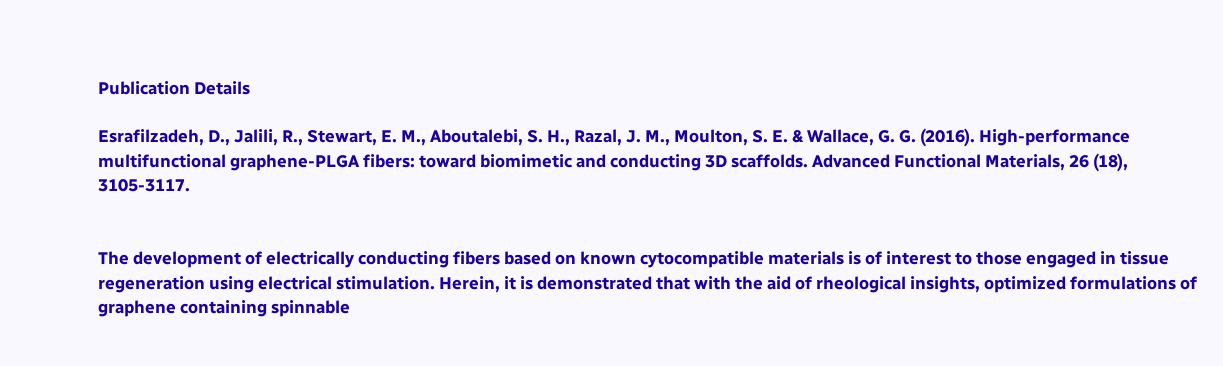Publication Details

Esrafilzadeh, D., Jalili, R., Stewart, E. M., Aboutalebi, S. H., Razal, J. M., Moulton, S. E. & Wallace, G. G. (2016). High-performance multifunctional graphene-PLGA fibers: toward biomimetic and conducting 3D scaffolds. Advanced Functional Materials, 26 (18), 3105-3117.


The development of electrically conducting fibers based on known cytocompatible materials is of interest to those engaged in tissue regeneration using electrical stimulation. Herein, it is demonstrated that with the aid of rheological insights, optimized formulations of graphene containing spinnable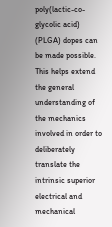poly(lactic-co-glycolic acid) (PLGA) dopes can be made possible. This helps extend the general understanding of the mechanics involved in order to deliberately translate the intrinsic superior electrical and mechanical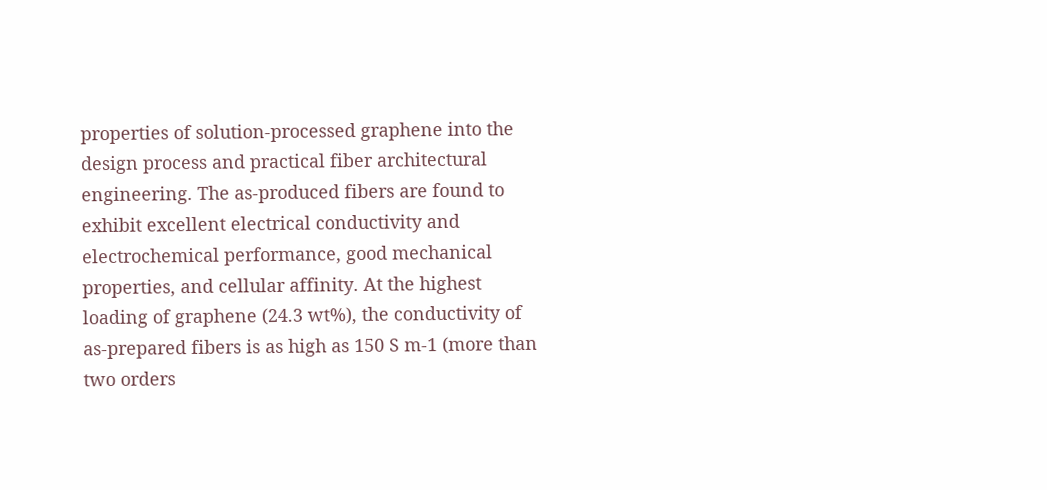properties of solution-processed graphene into the design process and practical fiber architectural engineering. The as-produced fibers are found to exhibit excellent electrical conductivity and electrochemical performance, good mechanical properties, and cellular affinity. At the highest loading of graphene (24.3 wt%), the conductivity of as-prepared fibers is as high as 150 S m-1 (more than two orders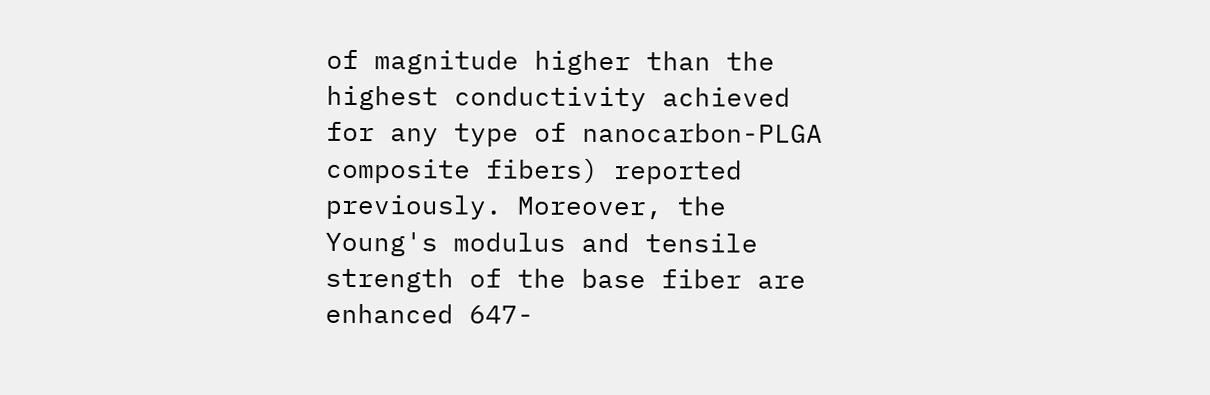of magnitude higher than the highest conductivity achieved for any type of nanocarbon-PLGA composite fibers) reported previously. Moreover, the Young's modulus and tensile strength of the base fiber are enhanced 647-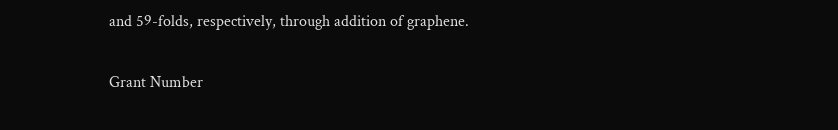and 59-folds, respectively, through addition of graphene.

Grant Number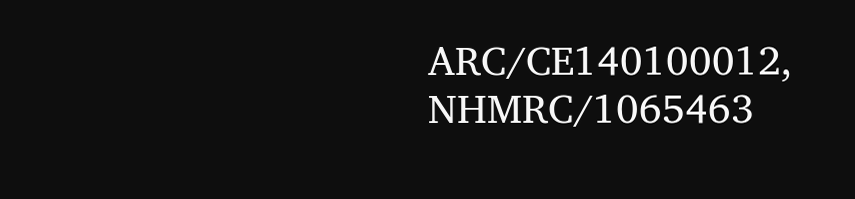ARC/CE140100012, NHMRC/1065463